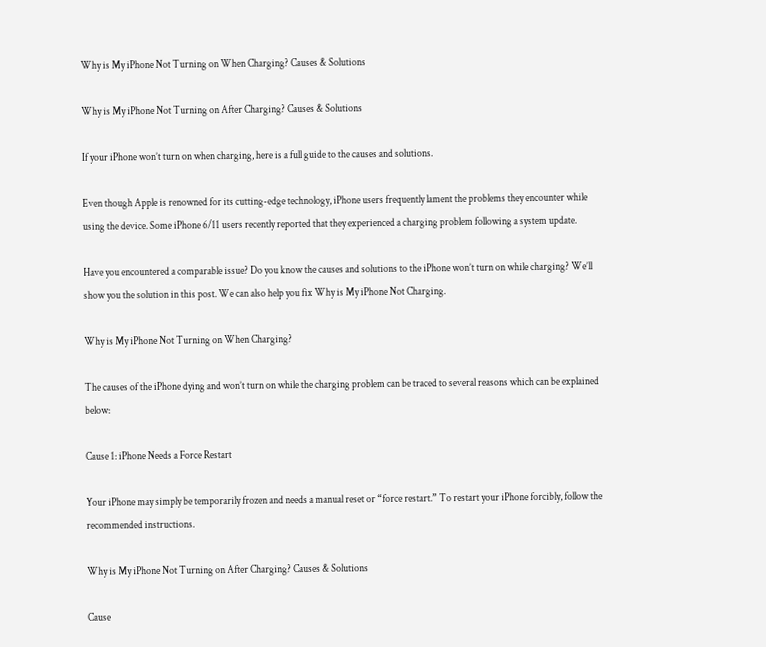Why is My iPhone Not Turning on When Charging? Causes & Solutions

Why is My iPhone Not Turning on After Charging? Causes & Solutions

If your iPhone won’t turn on when charging, here is a full guide to the causes and solutions.

Even though Apple is renowned for its cutting-edge technology, iPhone users frequently lament the problems they encounter while using the device. Some iPhone 6/11 users recently reported that they experienced a charging problem following a system update.

Have you encountered a comparable issue? Do you know the causes and solutions to the iPhone won’t turn on while charging? We’ll show you the solution in this post. We can also help you fix Why is My iPhone Not Charging.

Why is My iPhone Not Turning on When Charging?

The causes of the iPhone dying and won’t turn on while the charging problem can be traced to several reasons which can be explained below:

Cause 1: iPhone Needs a Force Restart

Your iPhone may simply be temporarily frozen and needs a manual reset or “force restart.” To restart your iPhone forcibly, follow the recommended instructions.

Why is My iPhone Not Turning on After Charging? Causes & Solutions

Cause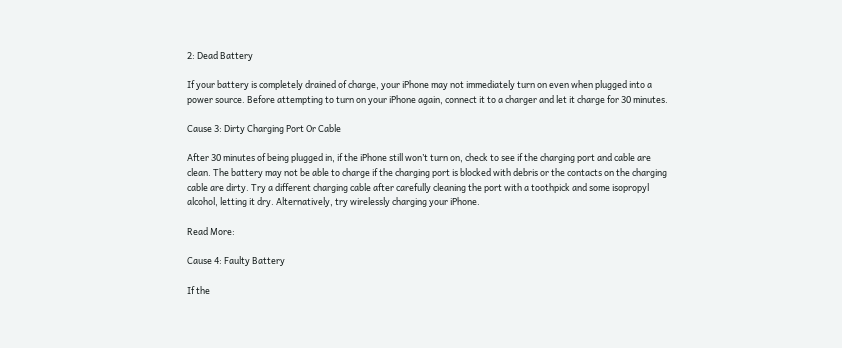2: Dead Battery

If your battery is completely drained of charge, your iPhone may not immediately turn on even when plugged into a power source. Before attempting to turn on your iPhone again, connect it to a charger and let it charge for 30 minutes.

Cause 3: Dirty Charging Port Or Cable

After 30 minutes of being plugged in, if the iPhone still won’t turn on, check to see if the charging port and cable are clean. The battery may not be able to charge if the charging port is blocked with debris or the contacts on the charging cable are dirty. Try a different charging cable after carefully cleaning the port with a toothpick and some isopropyl alcohol, letting it dry. Alternatively, try wirelessly charging your iPhone.

Read More:

Cause 4: Faulty Battery

If the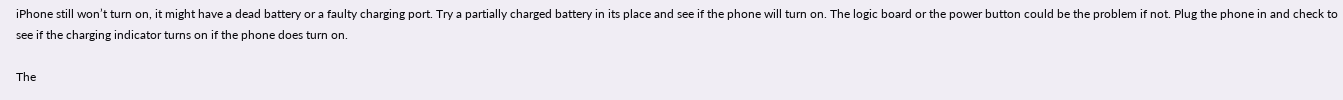iPhone still won’t turn on, it might have a dead battery or a faulty charging port. Try a partially charged battery in its place and see if the phone will turn on. The logic board or the power button could be the problem if not. Plug the phone in and check to see if the charging indicator turns on if the phone does turn on.

The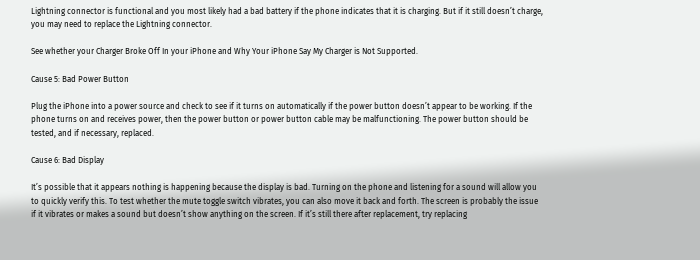Lightning connector is functional and you most likely had a bad battery if the phone indicates that it is charging. But if it still doesn’t charge, you may need to replace the Lightning connector.

See whether your Charger Broke Off In your iPhone and Why Your iPhone Say My Charger is Not Supported.

Cause 5: Bad Power Button

Plug the iPhone into a power source and check to see if it turns on automatically if the power button doesn’t appear to be working. If the phone turns on and receives power, then the power button or power button cable may be malfunctioning. The power button should be tested, and if necessary, replaced.

Cause 6: Bad Display

It’s possible that it appears nothing is happening because the display is bad. Turning on the phone and listening for a sound will allow you to quickly verify this. To test whether the mute toggle switch vibrates, you can also move it back and forth. The screen is probably the issue if it vibrates or makes a sound but doesn’t show anything on the screen. If it’s still there after replacement, try replacing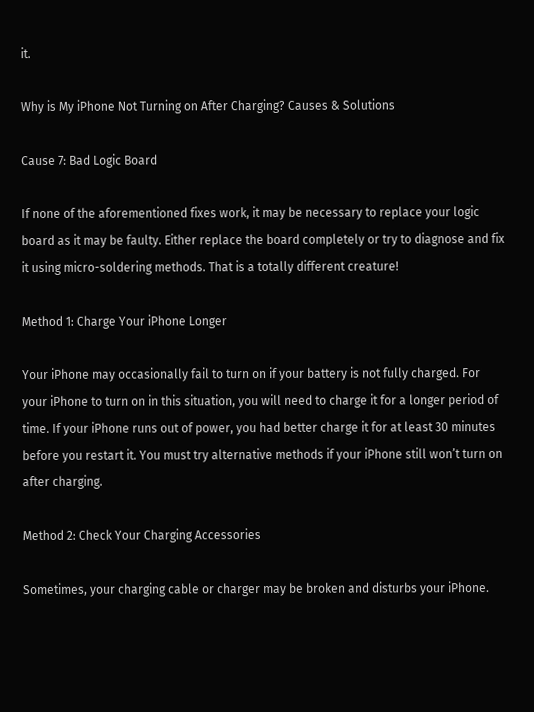it.

Why is My iPhone Not Turning on After Charging? Causes & Solutions

Cause 7: Bad Logic Board

If none of the aforementioned fixes work, it may be necessary to replace your logic board as it may be faulty. Either replace the board completely or try to diagnose and fix it using micro-soldering methods. That is a totally different creature!

Method 1: Charge Your iPhone Longer

Your iPhone may occasionally fail to turn on if your battery is not fully charged. For your iPhone to turn on in this situation, you will need to charge it for a longer period of time. If your iPhone runs out of power, you had better charge it for at least 30 minutes before you restart it. You must try alternative methods if your iPhone still won’t turn on after charging.

Method 2: Check Your Charging Accessories

Sometimes, your charging cable or charger may be broken and disturbs your iPhone.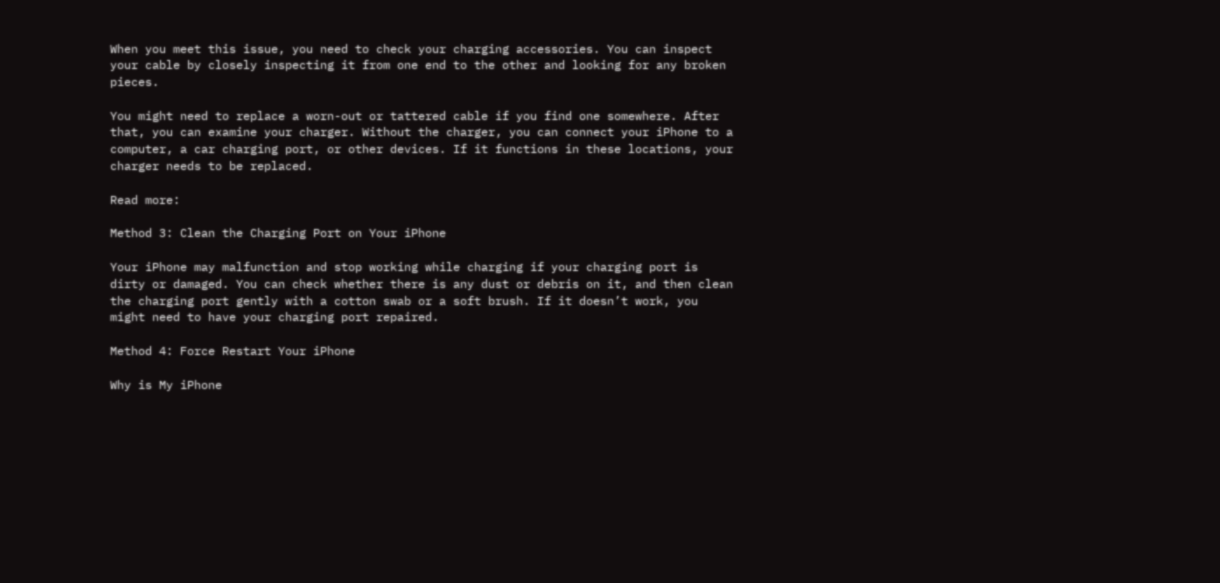When you meet this issue, you need to check your charging accessories. You can inspect your cable by closely inspecting it from one end to the other and looking for any broken pieces.

You might need to replace a worn-out or tattered cable if you find one somewhere. After that, you can examine your charger. Without the charger, you can connect your iPhone to a computer, a car charging port, or other devices. If it functions in these locations, your charger needs to be replaced.

Read more:

Method 3: Clean the Charging Port on Your iPhone

Your iPhone may malfunction and stop working while charging if your charging port is dirty or damaged. You can check whether there is any dust or debris on it, and then clean the charging port gently with a cotton swab or a soft brush. If it doesn’t work, you might need to have your charging port repaired.

Method 4: Force Restart Your iPhone

Why is My iPhone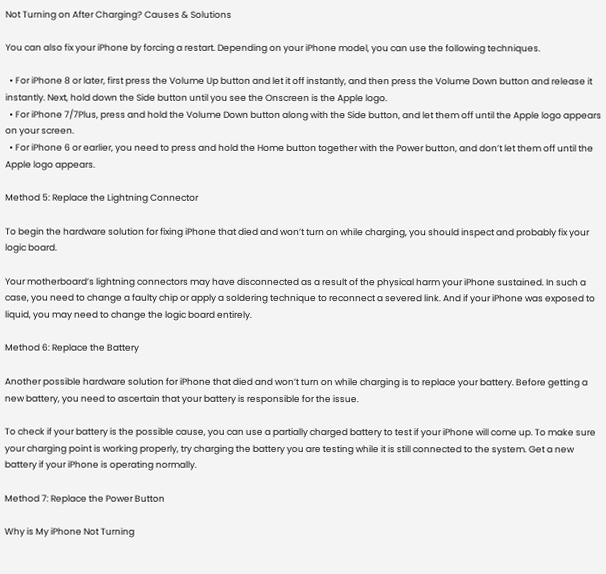Not Turning on After Charging? Causes & Solutions

You can also fix your iPhone by forcing a restart. Depending on your iPhone model, you can use the following techniques.

  • For iPhone 8 or later, first press the Volume Up button and let it off instantly, and then press the Volume Down button and release it instantly. Next, hold down the Side button until you see the Onscreen is the Apple logo.
  • For iPhone 7/7Plus, press and hold the Volume Down button along with the Side button, and let them off until the Apple logo appears on your screen.
  • For iPhone 6 or earlier, you need to press and hold the Home button together with the Power button, and don’t let them off until the Apple logo appears.

Method 5: Replace the Lightning Connector

To begin the hardware solution for fixing iPhone that died and won’t turn on while charging, you should inspect and probably fix your logic board.

Your motherboard’s lightning connectors may have disconnected as a result of the physical harm your iPhone sustained. In such a case, you need to change a faulty chip or apply a soldering technique to reconnect a severed link. And if your iPhone was exposed to liquid, you may need to change the logic board entirely.

Method 6: Replace the Battery

Another possible hardware solution for iPhone that died and won’t turn on while charging is to replace your battery. Before getting a new battery, you need to ascertain that your battery is responsible for the issue.

To check if your battery is the possible cause, you can use a partially charged battery to test if your iPhone will come up. To make sure your charging point is working properly, try charging the battery you are testing while it is still connected to the system. Get a new battery if your iPhone is operating normally.

Method 7: Replace the Power Button

Why is My iPhone Not Turning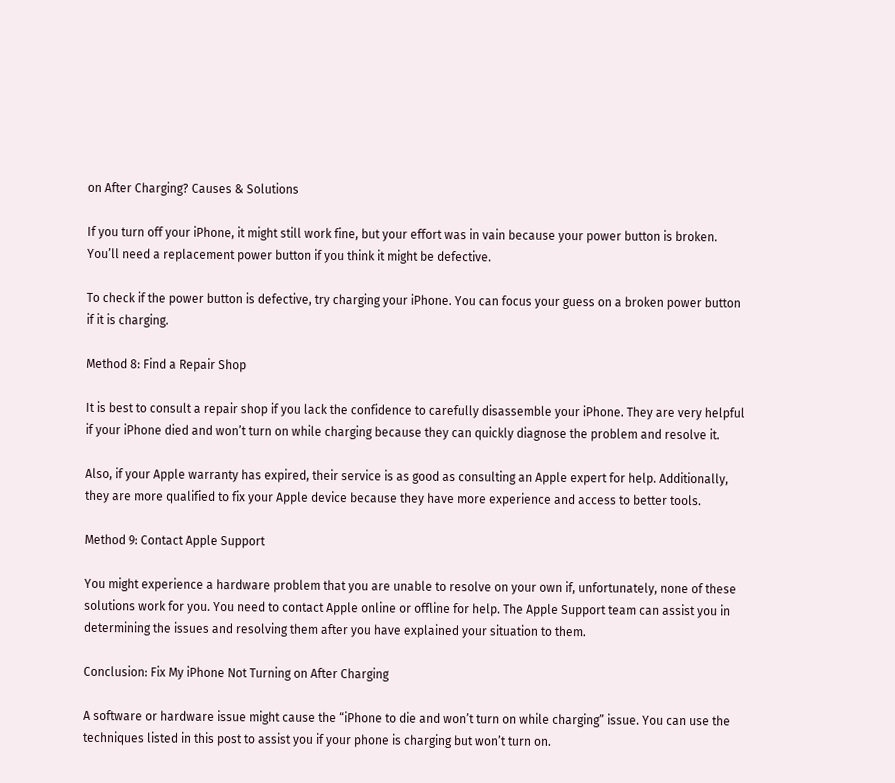on After Charging? Causes & Solutions

If you turn off your iPhone, it might still work fine, but your effort was in vain because your power button is broken. You’ll need a replacement power button if you think it might be defective.

To check if the power button is defective, try charging your iPhone. You can focus your guess on a broken power button if it is charging.

Method 8: Find a Repair Shop

It is best to consult a repair shop if you lack the confidence to carefully disassemble your iPhone. They are very helpful if your iPhone died and won’t turn on while charging because they can quickly diagnose the problem and resolve it.

Also, if your Apple warranty has expired, their service is as good as consulting an Apple expert for help. Additionally, they are more qualified to fix your Apple device because they have more experience and access to better tools.

Method 9: Contact Apple Support

You might experience a hardware problem that you are unable to resolve on your own if, unfortunately, none of these solutions work for you. You need to contact Apple online or offline for help. The Apple Support team can assist you in determining the issues and resolving them after you have explained your situation to them.

Conclusion: Fix My iPhone Not Turning on After Charging

A software or hardware issue might cause the “iPhone to die and won’t turn on while charging” issue. You can use the techniques listed in this post to assist you if your phone is charging but won’t turn on.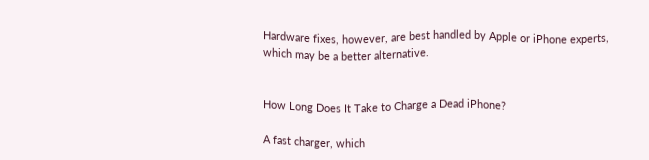Hardware fixes, however, are best handled by Apple or iPhone experts, which may be a better alternative.


How Long Does It Take to Charge a Dead iPhone?

A fast charger, which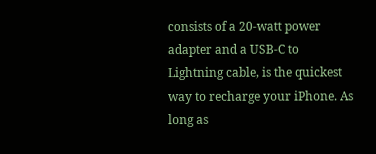consists of a 20-watt power adapter and a USB-C to Lightning cable, is the quickest way to recharge your iPhone. As long as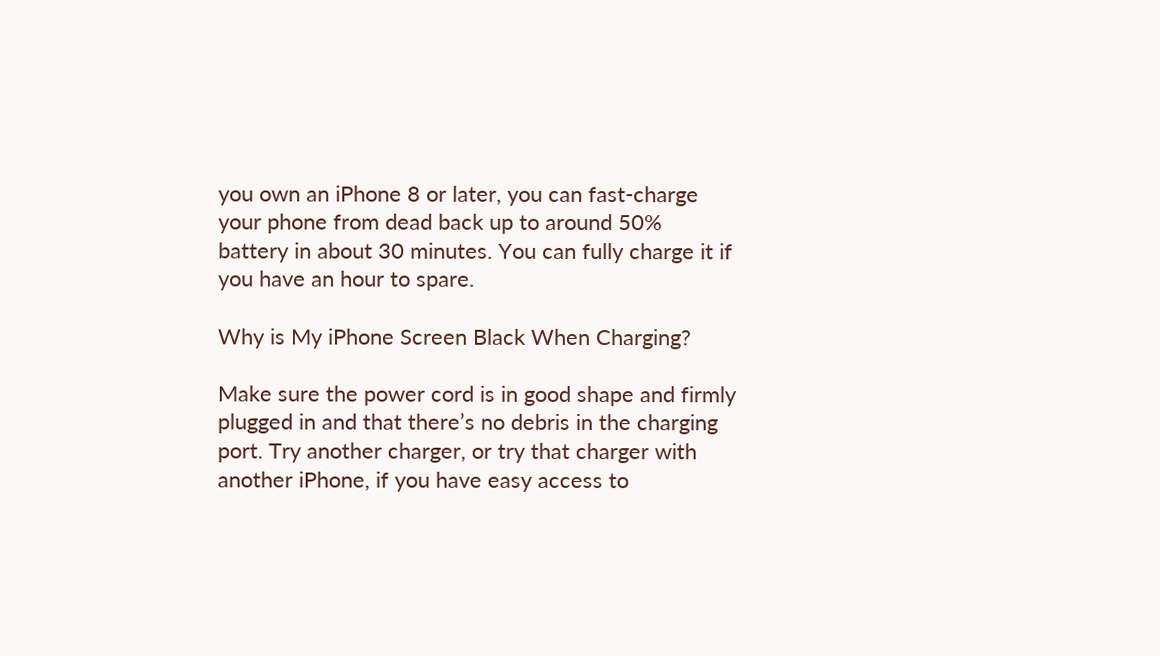you own an iPhone 8 or later, you can fast-charge your phone from dead back up to around 50% battery in about 30 minutes. You can fully charge it if you have an hour to spare.

Why is My iPhone Screen Black When Charging?

Make sure the power cord is in good shape and firmly plugged in and that there’s no debris in the charging port. Try another charger, or try that charger with another iPhone, if you have easy access to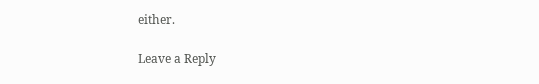either.

Leave a Reply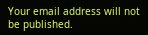Your email address will not be published.